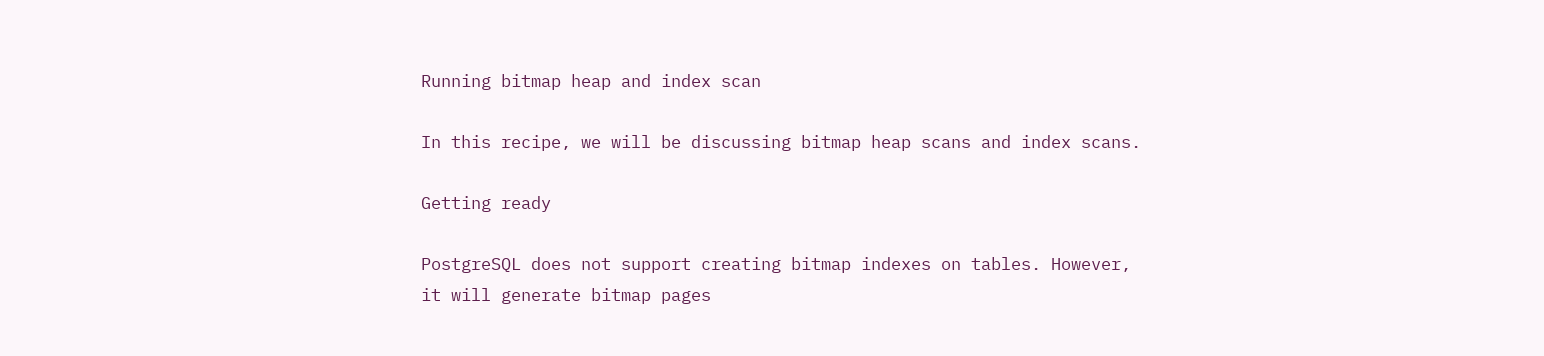Running bitmap heap and index scan

In this recipe, we will be discussing bitmap heap scans and index scans.

Getting ready

PostgreSQL does not support creating bitmap indexes on tables. However, it will generate bitmap pages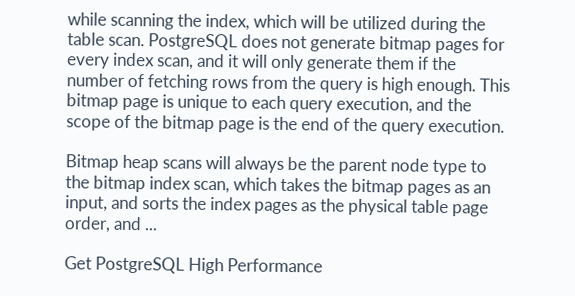while scanning the index, which will be utilized during the table scan. PostgreSQL does not generate bitmap pages for every index scan, and it will only generate them if the number of fetching rows from the query is high enough. This bitmap page is unique to each query execution, and the scope of the bitmap page is the end of the query execution.

Bitmap heap scans will always be the parent node type to the bitmap index scan, which takes the bitmap pages as an input, and sorts the index pages as the physical table page order, and ...

Get PostgreSQL High Performance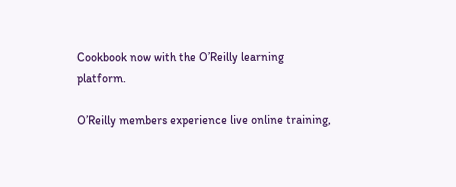Cookbook now with the O’Reilly learning platform.

O’Reilly members experience live online training,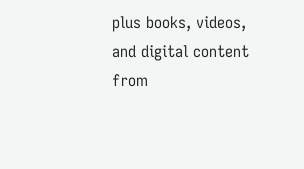plus books, videos, and digital content from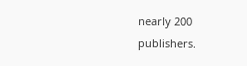nearly 200 publishers.